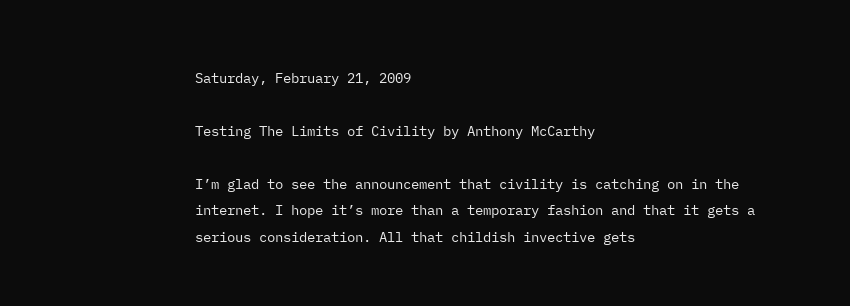Saturday, February 21, 2009

Testing The Limits of Civility by Anthony McCarthy

I’m glad to see the announcement that civility is catching on in the internet. I hope it’s more than a temporary fashion and that it gets a serious consideration. All that childish invective gets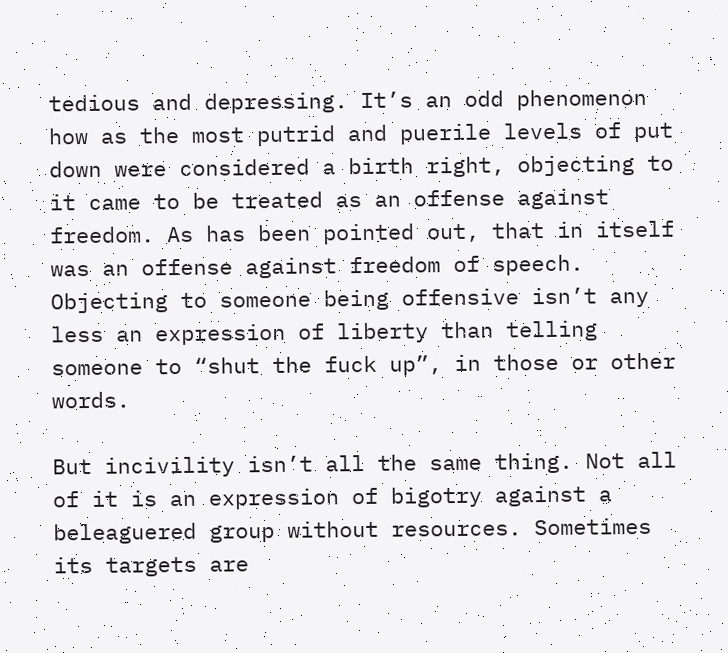tedious and depressing. It’s an odd phenomenon how as the most putrid and puerile levels of put down were considered a birth right, objecting to it came to be treated as an offense against freedom. As has been pointed out, that in itself was an offense against freedom of speech. Objecting to someone being offensive isn’t any less an expression of liberty than telling someone to “shut the fuck up”, in those or other words.

But incivility isn’t all the same thing. Not all of it is an expression of bigotry against a beleaguered group without resources. Sometimes its targets are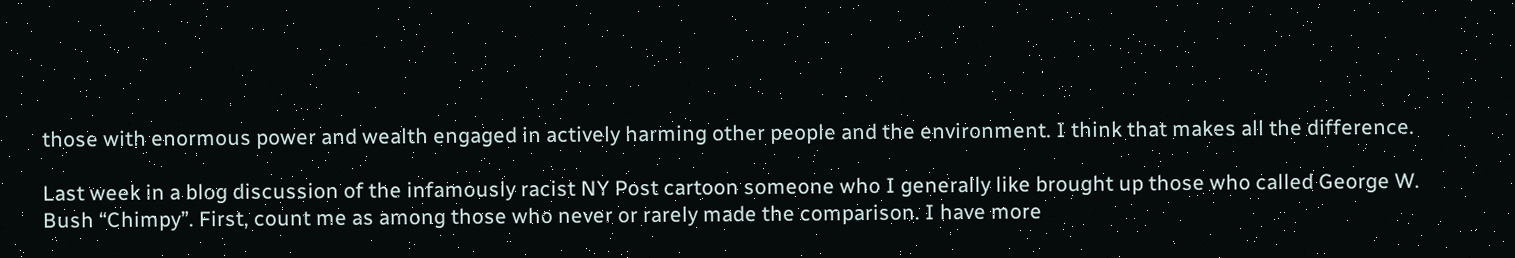those with enormous power and wealth engaged in actively harming other people and the environment. I think that makes all the difference.

Last week in a blog discussion of the infamously racist NY Post cartoon someone who I generally like brought up those who called George W. Bush “Chimpy”. First, count me as among those who never or rarely made the comparison. I have more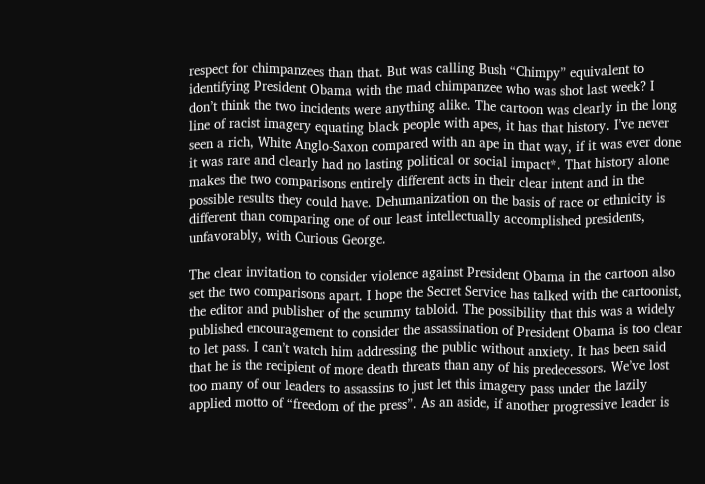respect for chimpanzees than that. But was calling Bush “Chimpy” equivalent to identifying President Obama with the mad chimpanzee who was shot last week? I don’t think the two incidents were anything alike. The cartoon was clearly in the long line of racist imagery equating black people with apes, it has that history. I’ve never seen a rich, White Anglo-Saxon compared with an ape in that way, if it was ever done it was rare and clearly had no lasting political or social impact*. That history alone makes the two comparisons entirely different acts in their clear intent and in the possible results they could have. Dehumanization on the basis of race or ethnicity is different than comparing one of our least intellectually accomplished presidents, unfavorably, with Curious George.

The clear invitation to consider violence against President Obama in the cartoon also set the two comparisons apart. I hope the Secret Service has talked with the cartoonist, the editor and publisher of the scummy tabloid. The possibility that this was a widely published encouragement to consider the assassination of President Obama is too clear to let pass. I can’t watch him addressing the public without anxiety. It has been said that he is the recipient of more death threats than any of his predecessors. We’ve lost too many of our leaders to assassins to just let this imagery pass under the lazily applied motto of “freedom of the press”. As an aside, if another progressive leader is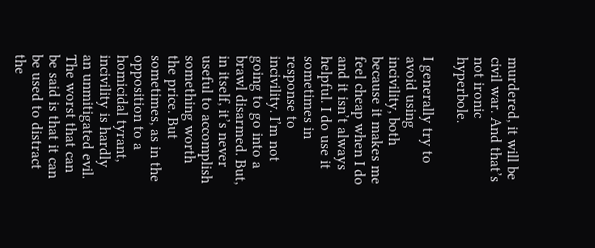murdered, it will be civil war. And that’s not ironic hyperbole.

I generally try to avoid using incivility, both because it makes me feel cheap when I do and it isn’t always helpful. I do use it sometimes in response to incivility. I’m not going to go into a brawl disarmed. But, in itself, it’s never useful to accomplish something worth the price. But sometimes, as in the opposition to a homicidal tyrant, incivility is hardly an unmitigated evil. The worst that can be said is that it can be used to distract the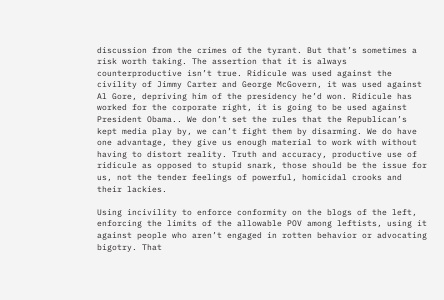discussion from the crimes of the tyrant. But that’s sometimes a risk worth taking. The assertion that it is always counterproductive isn’t true. Ridicule was used against the civility of Jimmy Carter and George McGovern, it was used against Al Gore, depriving him of the presidency he’d won. Ridicule has worked for the corporate right, it is going to be used against President Obama.. We don’t set the rules that the Republican’s kept media play by, we can’t fight them by disarming. We do have one advantage, they give us enough material to work with without having to distort reality. Truth and accuracy, productive use of ridicule as opposed to stupid snark, those should be the issue for us, not the tender feelings of powerful, homicidal crooks and their lackies.

Using incivility to enforce conformity on the blogs of the left, enforcing the limits of the allowable POV among leftists, using it against people who aren’t engaged in rotten behavior or advocating bigotry. That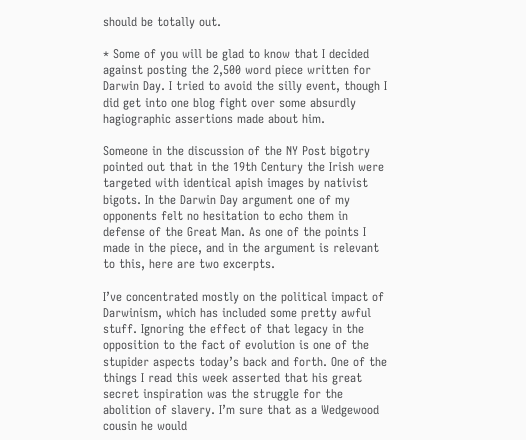should be totally out.

* Some of you will be glad to know that I decided against posting the 2,500 word piece written for Darwin Day. I tried to avoid the silly event, though I did get into one blog fight over some absurdly hagiographic assertions made about him.

Someone in the discussion of the NY Post bigotry pointed out that in the 19th Century the Irish were targeted with identical apish images by nativist bigots. In the Darwin Day argument one of my opponents felt no hesitation to echo them in defense of the Great Man. As one of the points I made in the piece, and in the argument is relevant to this, here are two excerpts.

I’ve concentrated mostly on the political impact of Darwinism, which has included some pretty awful stuff. Ignoring the effect of that legacy in the opposition to the fact of evolution is one of the stupider aspects today’s back and forth. One of the things I read this week asserted that his great secret inspiration was the struggle for the abolition of slavery. I’m sure that as a Wedgewood cousin he would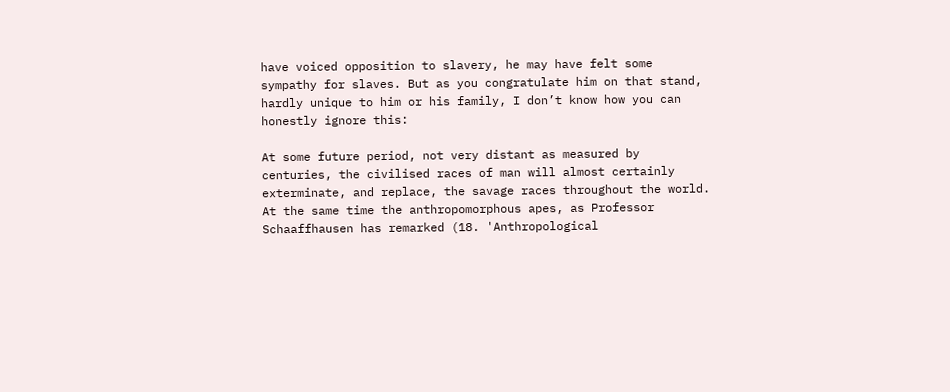have voiced opposition to slavery, he may have felt some sympathy for slaves. But as you congratulate him on that stand, hardly unique to him or his family, I don’t know how you can honestly ignore this:

At some future period, not very distant as measured by centuries, the civilised races of man will almost certainly exterminate, and replace, the savage races throughout the world. At the same time the anthropomorphous apes, as Professor Schaaffhausen has remarked (18. 'Anthropological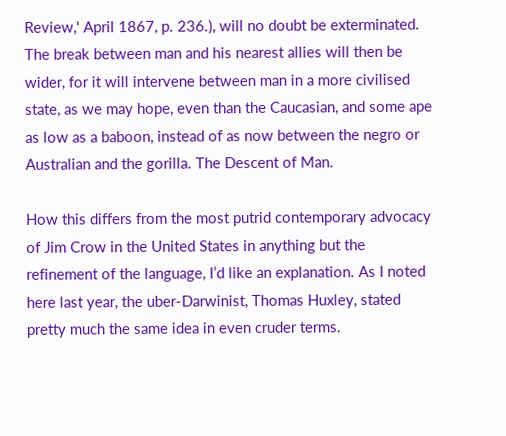Review,' April 1867, p. 236.), will no doubt be exterminated. The break between man and his nearest allies will then be wider, for it will intervene between man in a more civilised state, as we may hope, even than the Caucasian, and some ape as low as a baboon, instead of as now between the negro or Australian and the gorilla. The Descent of Man.

How this differs from the most putrid contemporary advocacy of Jim Crow in the United States in anything but the refinement of the language, I’d like an explanation. As I noted here last year, the uber-Darwinist, Thomas Huxley, stated pretty much the same idea in even cruder terms.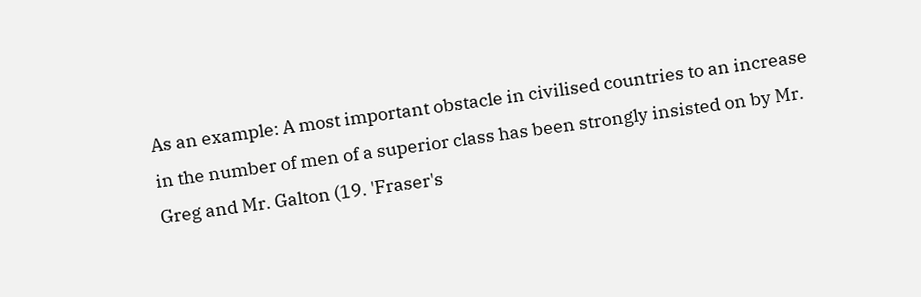As an example: A most important obstacle in civilised countries to an increase in the number of men of a superior class has been strongly insisted on by Mr. Greg and Mr. Galton (19. 'Fraser's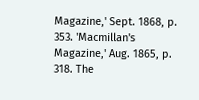Magazine,' Sept. 1868, p. 353. 'Macmillan's Magazine,' Aug. 1865, p. 318. The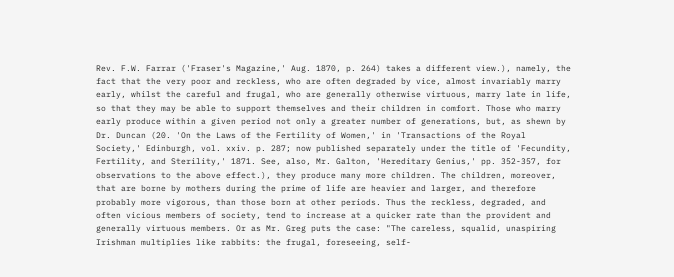Rev. F.W. Farrar ('Fraser's Magazine,' Aug. 1870, p. 264) takes a different view.), namely, the fact that the very poor and reckless, who are often degraded by vice, almost invariably marry early, whilst the careful and frugal, who are generally otherwise virtuous, marry late in life, so that they may be able to support themselves and their children in comfort. Those who marry early produce within a given period not only a greater number of generations, but, as shewn by Dr. Duncan (20. 'On the Laws of the Fertility of Women,' in 'Transactions of the Royal Society,' Edinburgh, vol. xxiv. p. 287; now published separately under the title of 'Fecundity, Fertility, and Sterility,' 1871. See, also, Mr. Galton, 'Hereditary Genius,' pp. 352-357, for observations to the above effect.), they produce many more children. The children, moreover, that are borne by mothers during the prime of life are heavier and larger, and therefore probably more vigorous, than those born at other periods. Thus the reckless, degraded, and often vicious members of society, tend to increase at a quicker rate than the provident and generally virtuous members. Or as Mr. Greg puts the case: "The careless, squalid, unaspiring Irishman multiplies like rabbits: the frugal, foreseeing, self-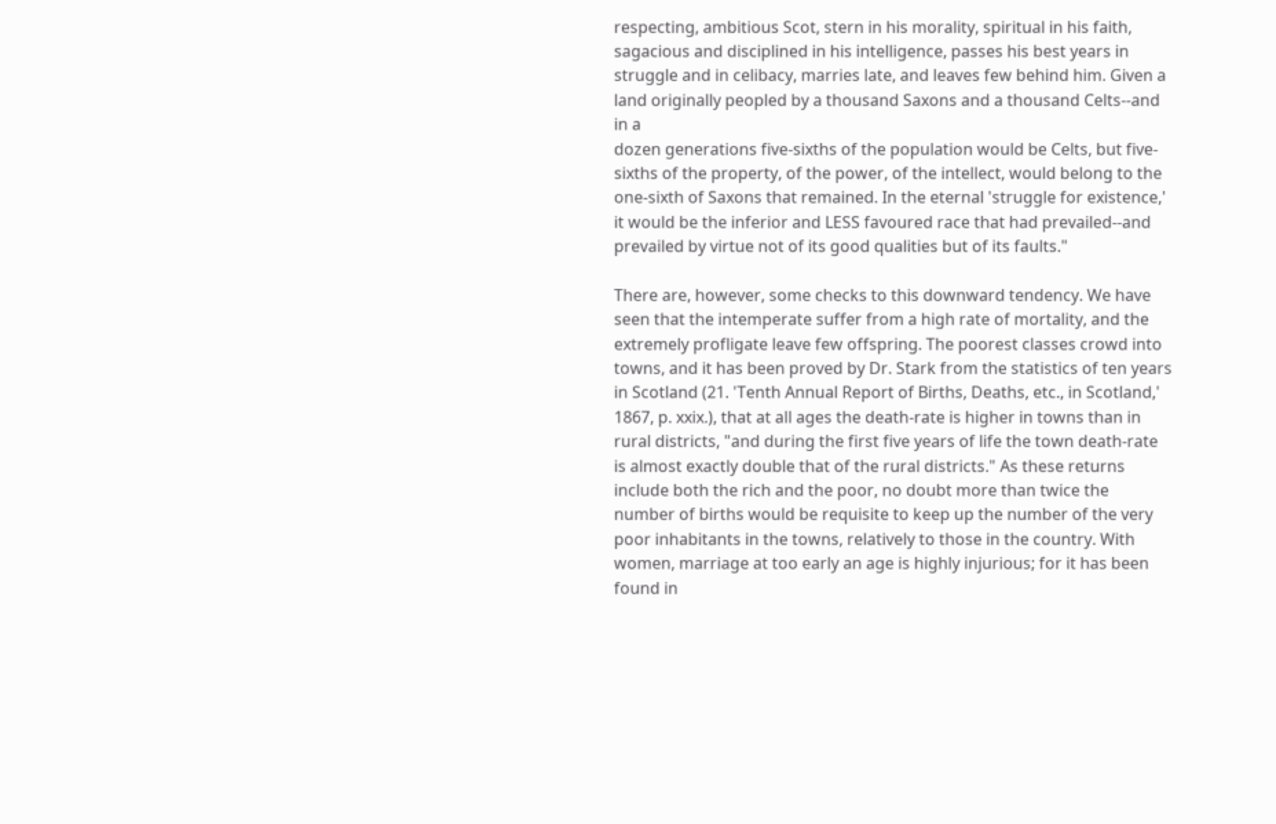respecting, ambitious Scot, stern in his morality, spiritual in his faith, sagacious and disciplined in his intelligence, passes his best years in struggle and in celibacy, marries late, and leaves few behind him. Given a land originally peopled by a thousand Saxons and a thousand Celts--and in a
dozen generations five-sixths of the population would be Celts, but five- sixths of the property, of the power, of the intellect, would belong to the one-sixth of Saxons that remained. In the eternal 'struggle for existence,' it would be the inferior and LESS favoured race that had prevailed--and prevailed by virtue not of its good qualities but of its faults."

There are, however, some checks to this downward tendency. We have seen that the intemperate suffer from a high rate of mortality, and the extremely profligate leave few offspring. The poorest classes crowd into towns, and it has been proved by Dr. Stark from the statistics of ten years in Scotland (21. 'Tenth Annual Report of Births, Deaths, etc., in Scotland,' 1867, p. xxix.), that at all ages the death-rate is higher in towns than in rural districts, "and during the first five years of life the town death-rate is almost exactly double that of the rural districts." As these returns include both the rich and the poor, no doubt more than twice the number of births would be requisite to keep up the number of the very poor inhabitants in the towns, relatively to those in the country. With women, marriage at too early an age is highly injurious; for it has been found in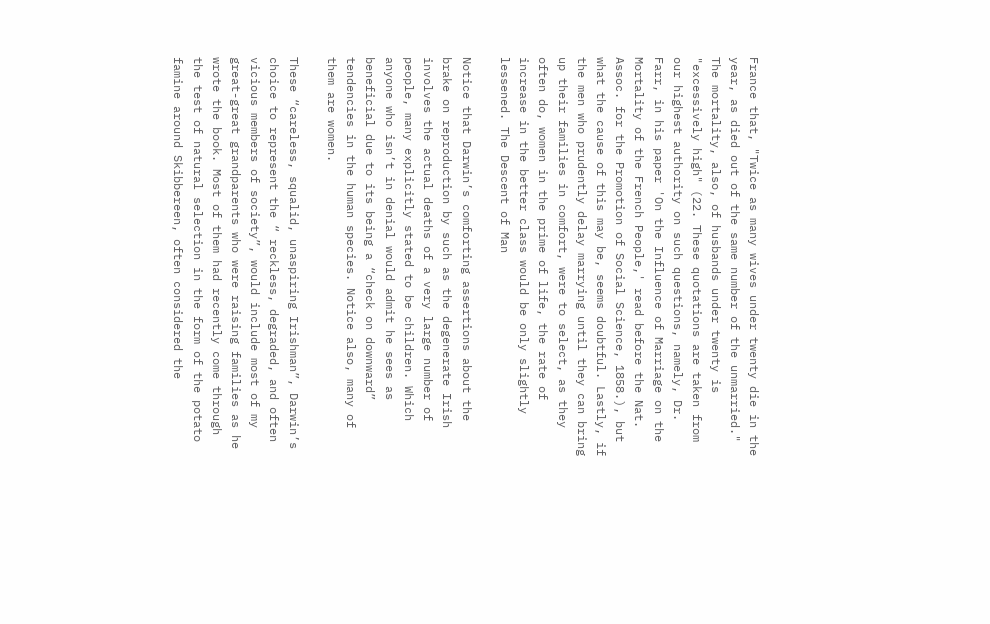France that, "Twice as many wives under twenty die in the year, as died out of the same number of the unmarried." The mortality, also, of husbands under twenty is "excessively high" (22. These quotations are taken from our highest authority on such questions, namely, Dr. Farr, in his paper 'On the Influence of Marriage on the Mortality of the French People,' read before the Nat. Assoc. for the Promotion of Social Science, 1858.), but what the cause of this may be, seems doubtful. Lastly, if the men who prudently delay marrying until they can bring up their families in comfort, were to select, as they often do, women in the prime of life, the rate of increase in the better class would be only slightly lessened. The Descent of Man

Notice that Darwin’s comforting assertions about the brake on reproduction by such as the degenerate Irish involves the actual deaths of a very large number of people, many explicitly stated to be children. Which anyone who isn’t in denial would admit he sees as beneficial due to its being a “check on downward” tendencies in the human species. Notice also, many of them are women.

These “careless, squalid, unaspiring Irishman”, Darwin’s choice to represent the “ reckless, degraded, and often vicious members of society”, would include most of my great-great grandparents who were raising families as he wrote the book. Most of them had recently come through the test of natural selection in the form of the potato famine around Skibbereen, often considered the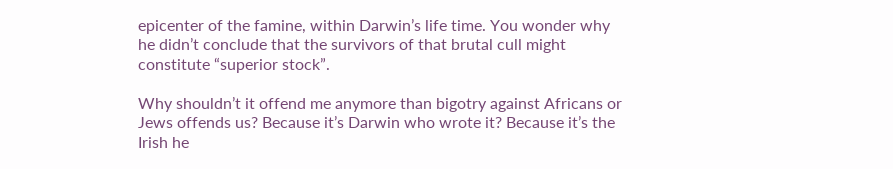epicenter of the famine, within Darwin’s life time. You wonder why he didn’t conclude that the survivors of that brutal cull might constitute “superior stock”.

Why shouldn’t it offend me anymore than bigotry against Africans or Jews offends us? Because it’s Darwin who wrote it? Because it’s the Irish he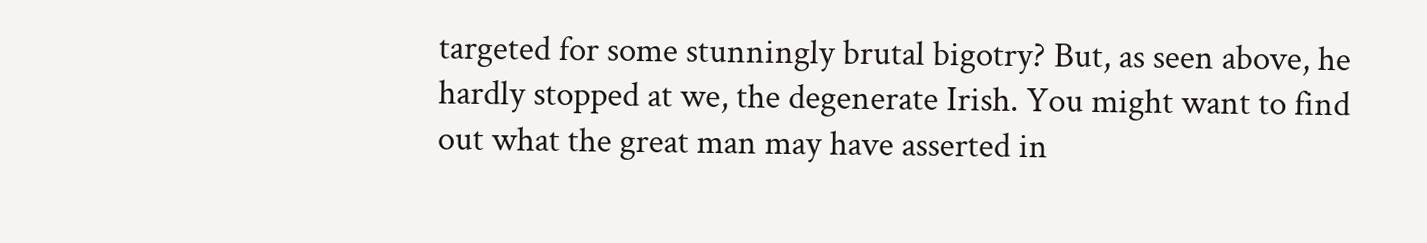targeted for some stunningly brutal bigotry? But, as seen above, he hardly stopped at we, the degenerate Irish. You might want to find out what the great man may have asserted in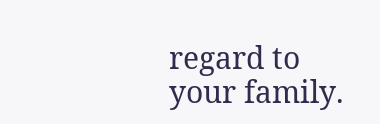regard to your family.